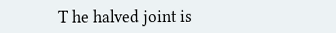T he halved joint is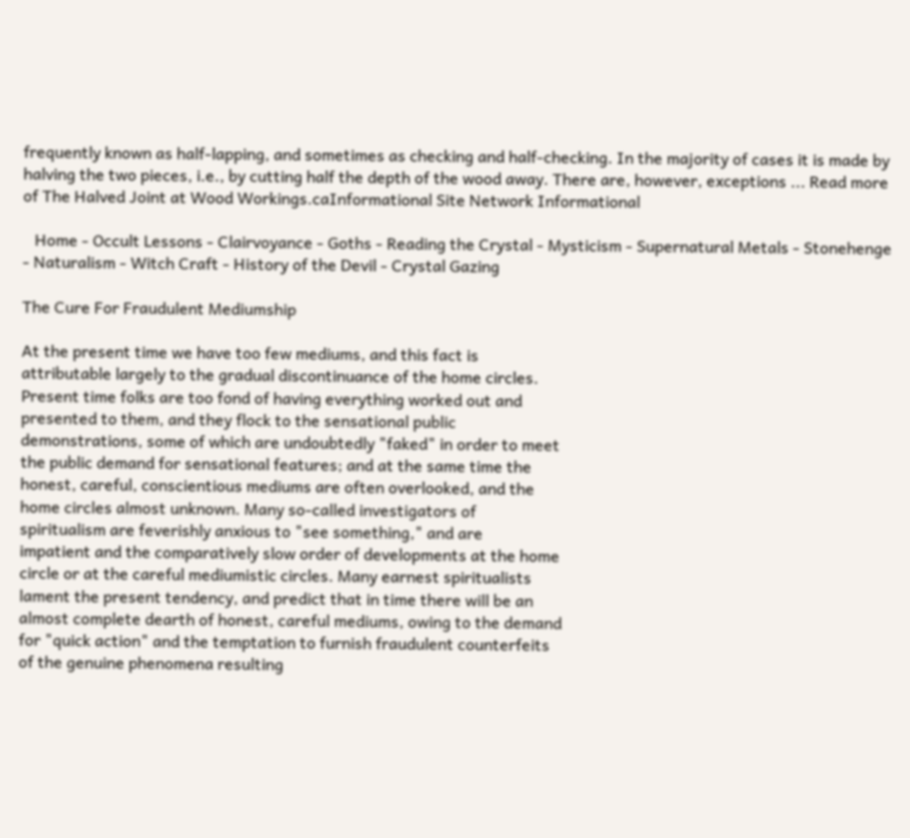frequently known as half-lapping, and sometimes as checking and half-checking. In the majority of cases it is made by halving the two pieces, i.e., by cutting half the depth of the wood away. There are, however, exceptions ... Read more of The Halved Joint at Wood Workings.caInformational Site Network Informational

   Home - Occult Lessons - Clairvoyance - Goths - Reading the Crystal - Mysticism - Supernatural Metals - Stonehenge - Naturalism - Witch Craft - History of the Devil - Crystal Gazing

The Cure For Fraudulent Mediumship

At the present time we have too few mediums, and this fact is
attributable largely to the gradual discontinuance of the home circles.
Present time folks are too fond of having everything worked out and
presented to them, and they flock to the sensational public
demonstrations, some of which are undoubtedly "faked" in order to meet
the public demand for sensational features; and at the same time the
honest, careful, conscientious mediums are often overlooked, and the
home circles almost unknown. Many so-called investigators of
spiritualism are feverishly anxious to "see something," and are
impatient and the comparatively slow order of developments at the home
circle or at the careful mediumistic circles. Many earnest spiritualists
lament the present tendency, and predict that in time there will be an
almost complete dearth of honest, careful mediums, owing to the demand
for "quick action" and the temptation to furnish fraudulent counterfeits
of the genuine phenomena resulting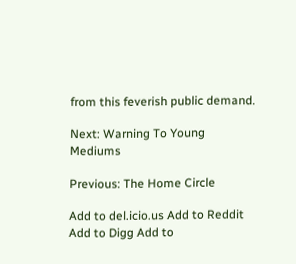from this feverish public demand.

Next: Warning To Young Mediums

Previous: The Home Circle

Add to del.icio.us Add to Reddit Add to Digg Add to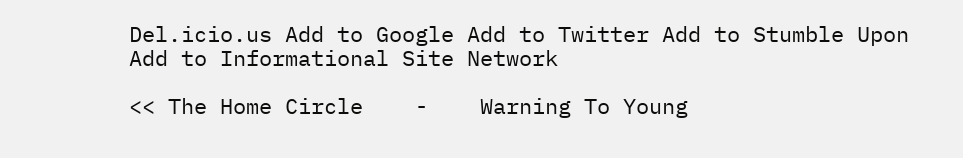Del.icio.us Add to Google Add to Twitter Add to Stumble Upon
Add to Informational Site Network

<< The Home Circle    -    Warning To Young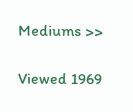Mediums >>

Viewed 1969